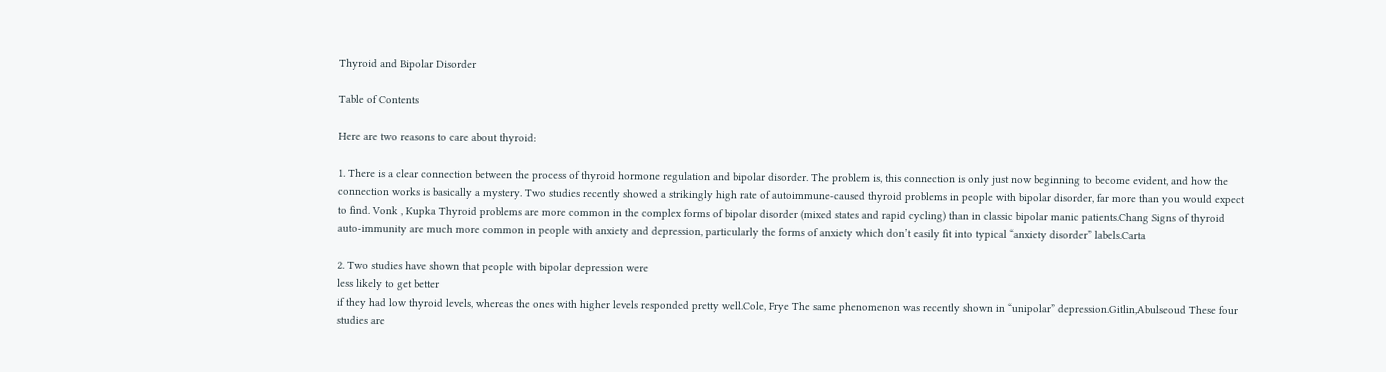Thyroid and Bipolar Disorder

Table of Contents

Here are two reasons to care about thyroid:

1. There is a clear connection between the process of thyroid hormone regulation and bipolar disorder. The problem is, this connection is only just now beginning to become evident, and how the connection works is basically a mystery. Two studies recently showed a strikingly high rate of autoimmune-caused thyroid problems in people with bipolar disorder, far more than you would expect to find. Vonk , Kupka Thyroid problems are more common in the complex forms of bipolar disorder (mixed states and rapid cycling) than in classic bipolar manic patients.Chang Signs of thyroid auto-immunity are much more common in people with anxiety and depression, particularly the forms of anxiety which don’t easily fit into typical “anxiety disorder” labels.Carta

2. Two studies have shown that people with bipolar depression were
less likely to get better
if they had low thyroid levels, whereas the ones with higher levels responded pretty well.Cole, Frye The same phenomenon was recently shown in “unipolar” depression.Gitlin,Abulseoud These four studies are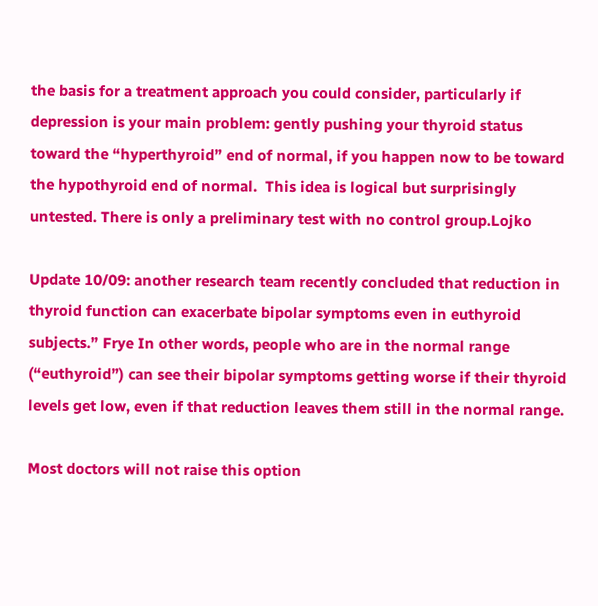the basis for a treatment approach you could consider, particularly if depression is your main problem: gently pushing your thyroid status toward the “hyperthyroid” end of normal, if you happen now to be toward the hypothyroid end of normal.  This idea is logical but surprisingly untested. There is only a preliminary test with no control group.Lojko

Update 10/09: another research team recently concluded that reduction in thyroid function can exacerbate bipolar symptoms even in euthyroid subjects.” Frye In other words, people who are in the normal range (“euthyroid”) can see their bipolar symptoms getting worse if their thyroid levels get low, even if that reduction leaves them still in the normal range.

Most doctors will not raise this option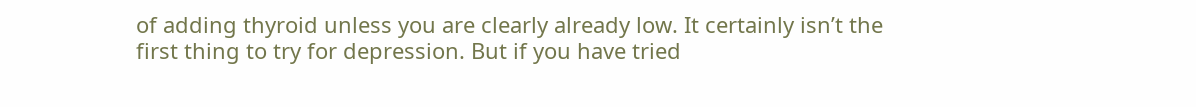of adding thyroid unless you are clearly already low. It certainly isn’t the first thing to try for depression. But if you have tried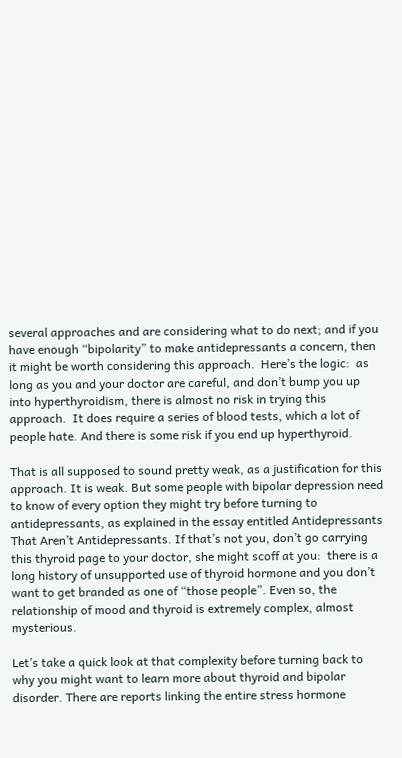several approaches and are considering what to do next; and if you have enough “bipolarity” to make antidepressants a concern, then it might be worth considering this approach.  Here’s the logic:  as long as you and your doctor are careful, and don’t bump you up into hyperthyroidism, there is almost no risk in trying this approach.  It does require a series of blood tests, which a lot of people hate. And there is some risk if you end up hyperthyroid.

That is all supposed to sound pretty weak, as a justification for this approach. It is weak. But some people with bipolar depression need to know of every option they might try before turning to antidepressants, as explained in the essay entitled Antidepressants That Aren’t Antidepressants. If that’s not you, don’t go carrying this thyroid page to your doctor, she might scoff at you:  there is a long history of unsupported use of thyroid hormone and you don’t want to get branded as one of “those people”. Even so, the relationship of mood and thyroid is extremely complex, almost mysterious.

Let’s take a quick look at that complexity before turning back to why you might want to learn more about thyroid and bipolar disorder. There are reports linking the entire stress hormone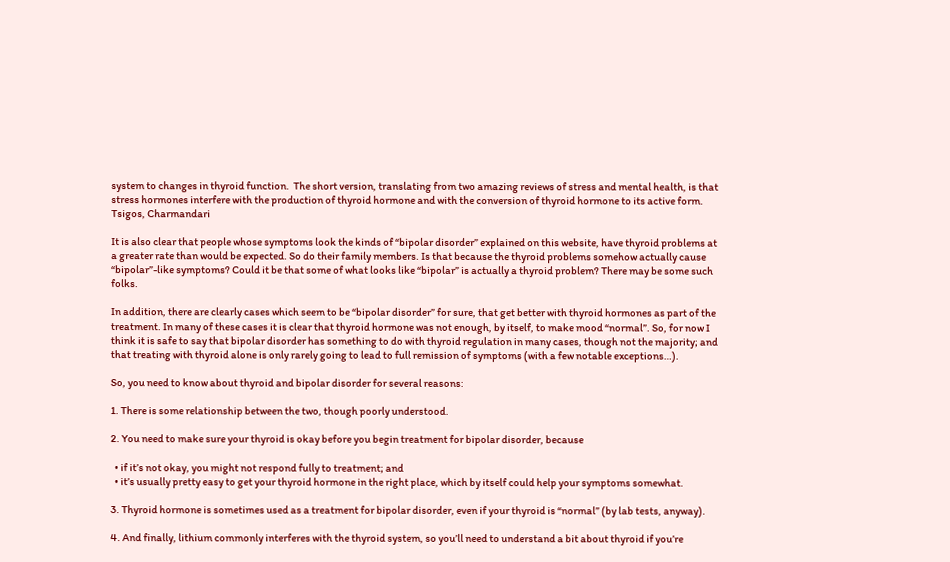system to changes in thyroid function.  The short version, translating from two amazing reviews of stress and mental health, is that stress hormones interfere with the production of thyroid hormone and with the conversion of thyroid hormone to its active form. Tsigos, Charmandari

It is also clear that people whose symptoms look the kinds of “bipolar disorder” explained on this website, have thyroid problems at a greater rate than would be expected. So do their family members. Is that because the thyroid problems somehow actually cause “bipolar”-like symptoms? Could it be that some of what looks like “bipolar” is actually a thyroid problem? There may be some such folks.

In addition, there are clearly cases which seem to be “bipolar disorder” for sure, that get better with thyroid hormones as part of the treatment. In many of these cases it is clear that thyroid hormone was not enough, by itself, to make mood “normal”. So, for now I think it is safe to say that bipolar disorder has something to do with thyroid regulation in many cases, though not the majority; and that treating with thyroid alone is only rarely going to lead to full remission of symptoms (with a few notable exceptions…).

So, you need to know about thyroid and bipolar disorder for several reasons:

1. There is some relationship between the two, though poorly understood.

2. You need to make sure your thyroid is okay before you begin treatment for bipolar disorder, because

  • if it’s not okay, you might not respond fully to treatment; and
  • it’s usually pretty easy to get your thyroid hormone in the right place, which by itself could help your symptoms somewhat.

3. Thyroid hormone is sometimes used as a treatment for bipolar disorder, even if your thyroid is “normal” (by lab tests, anyway).

4. And finally, lithium commonly interferes with the thyroid system, so you’ll need to understand a bit about thyroid if you’re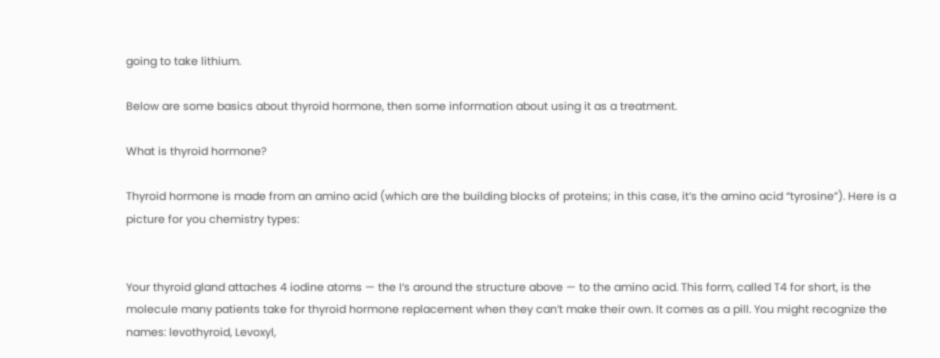going to take lithium.

Below are some basics about thyroid hormone, then some information about using it as a treatment.

What is thyroid hormone?

Thyroid hormone is made from an amino acid (which are the building blocks of proteins; in this case, it’s the amino acid “tyrosine”). Here is a picture for you chemistry types:


Your thyroid gland attaches 4 iodine atoms — the I‘s around the structure above — to the amino acid. This form, called T4 for short, is the molecule many patients take for thyroid hormone replacement when they can’t make their own. It comes as a pill. You might recognize the names: levothyroid, Levoxyl,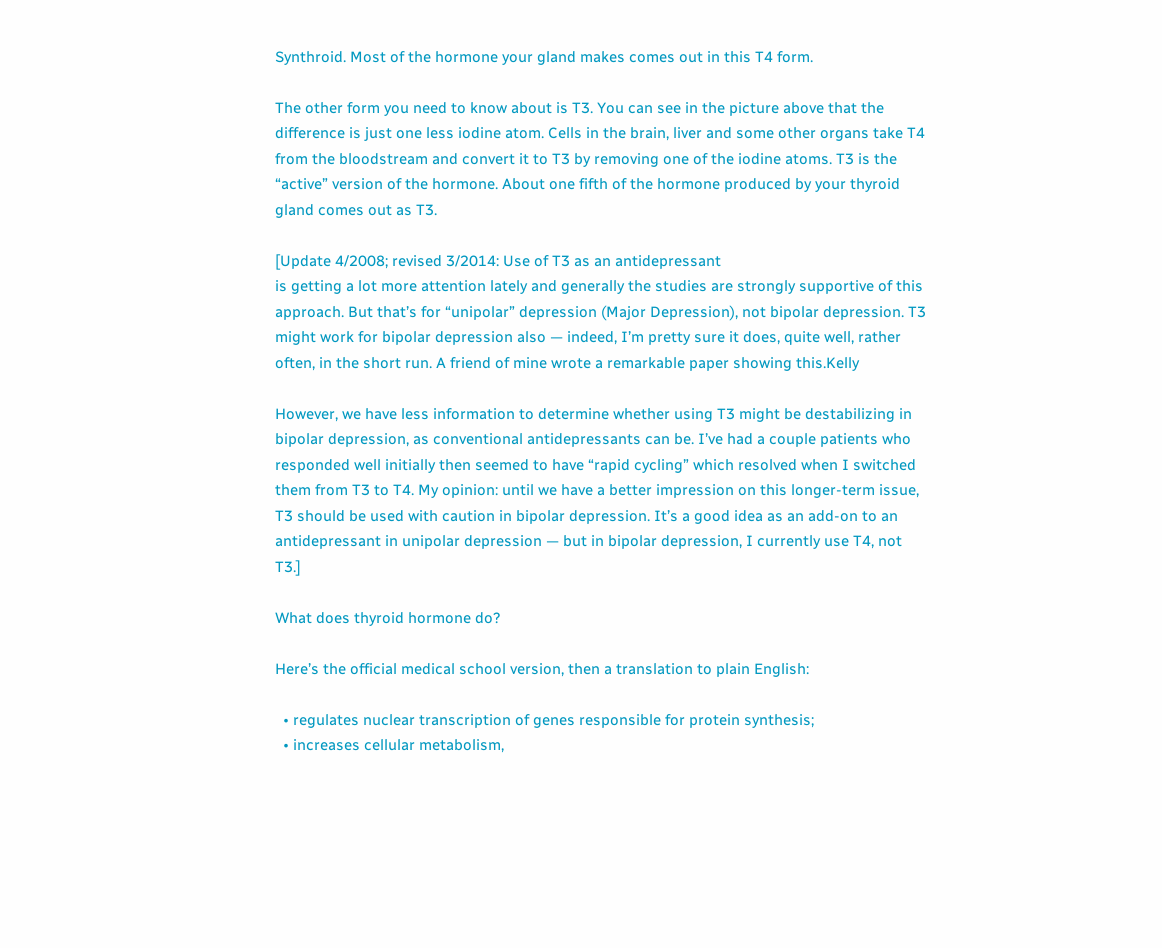Synthroid. Most of the hormone your gland makes comes out in this T4 form.

The other form you need to know about is T3. You can see in the picture above that the difference is just one less iodine atom. Cells in the brain, liver and some other organs take T4 from the bloodstream and convert it to T3 by removing one of the iodine atoms. T3 is the “active” version of the hormone. About one fifth of the hormone produced by your thyroid gland comes out as T3.

[Update 4/2008; revised 3/2014: Use of T3 as an antidepressant
is getting a lot more attention lately and generally the studies are strongly supportive of this approach. But that’s for “unipolar” depression (Major Depression), not bipolar depression. T3 might work for bipolar depression also — indeed, I’m pretty sure it does, quite well, rather often, in the short run. A friend of mine wrote a remarkable paper showing this.Kelly

However, we have less information to determine whether using T3 might be destabilizing in bipolar depression, as conventional antidepressants can be. I’ve had a couple patients who responded well initially then seemed to have “rapid cycling” which resolved when I switched them from T3 to T4. My opinion: until we have a better impression on this longer-term issue, T3 should be used with caution in bipolar depression. It’s a good idea as an add-on to an antidepressant in unipolar depression — but in bipolar depression, I currently use T4, not T3.]

What does thyroid hormone do?

Here’s the official medical school version, then a translation to plain English:

  • regulates nuclear transcription of genes responsible for protein synthesis;
  • increases cellular metabolism,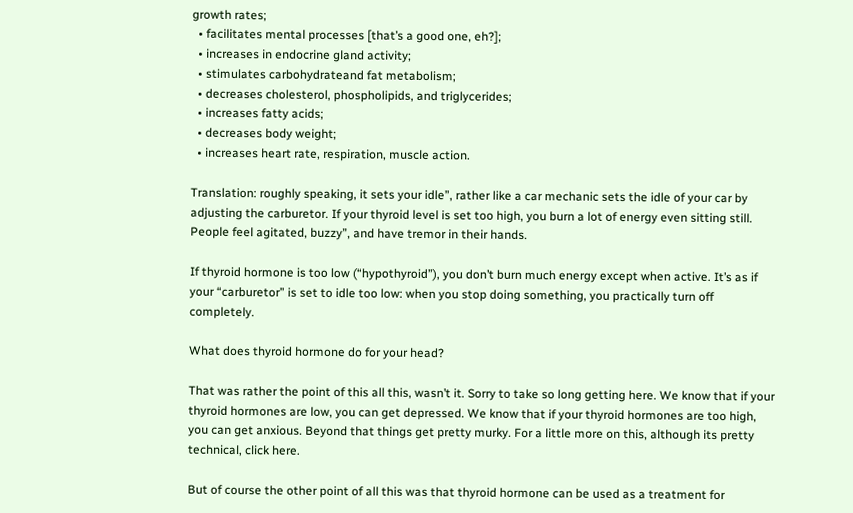growth rates;
  • facilitates mental processes [that’s a good one, eh?];
  • increases in endocrine gland activity;
  • stimulates carbohydrateand fat metabolism;
  • decreases cholesterol, phospholipids, and triglycerides;
  • increases fatty acids;
  • decreases body weight;
  • increases heart rate, respiration, muscle action.

Translation: roughly speaking, it sets your idle”, rather like a car mechanic sets the idle of your car by adjusting the carburetor. If your thyroid level is set too high, you burn a lot of energy even sitting still. People feel agitated, buzzy”, and have tremor in their hands.

If thyroid hormone is too low (“hypothyroid”), you don’t burn much energy except when active. It’s as if your “carburetor” is set to idle too low: when you stop doing something, you practically turn off completely.

What does thyroid hormone do for your head?

That was rather the point of this all this, wasn’t it. Sorry to take so long getting here. We know that if your thyroid hormones are low, you can get depressed. We know that if your thyroid hormones are too high, you can get anxious. Beyond that things get pretty murky. For a little more on this, although its pretty technical, click here.

But of course the other point of all this was that thyroid hormone can be used as a treatment for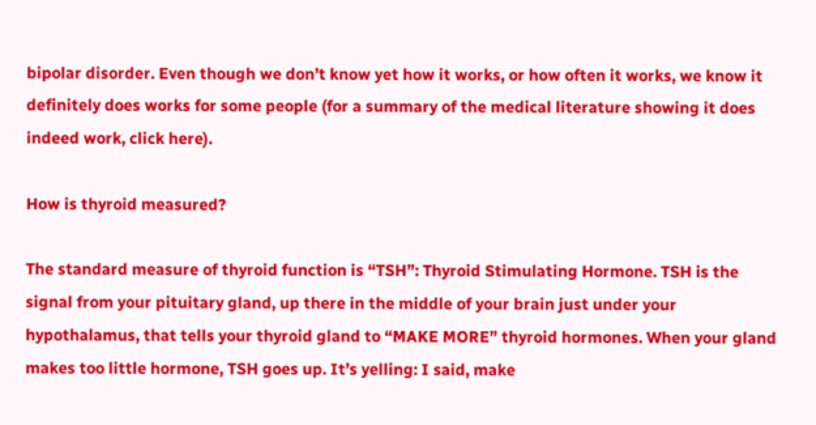bipolar disorder. Even though we don’t know yet how it works, or how often it works, we know it definitely does works for some people (for a summary of the medical literature showing it does indeed work, click here).

How is thyroid measured?

The standard measure of thyroid function is “TSH”: Thyroid Stimulating Hormone. TSH is the signal from your pituitary gland, up there in the middle of your brain just under your hypothalamus, that tells your thyroid gland to “MAKE MORE” thyroid hormones. When your gland makes too little hormone, TSH goes up. It’s yelling: I said, make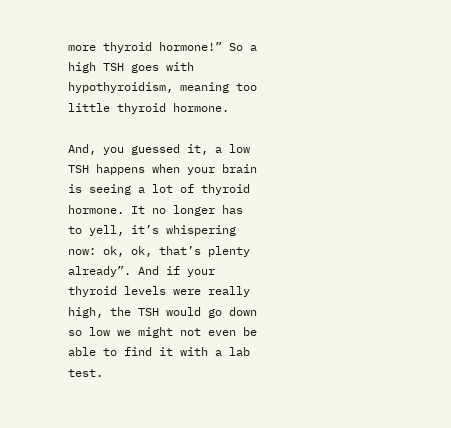more thyroid hormone!” So a high TSH goes with hypothyroidism, meaning too little thyroid hormone.

And, you guessed it, a low TSH happens when your brain is seeing a lot of thyroid hormone. It no longer has to yell, it’s whispering now: ok, ok, that’s plenty already”. And if your thyroid levels were really high, the TSH would go down so low we might not even be able to find it with a lab test.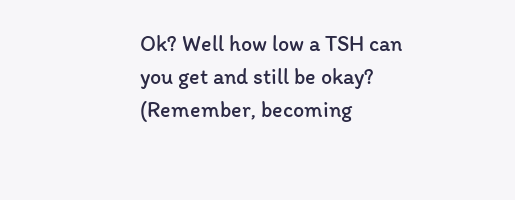Ok? Well how low a TSH can you get and still be okay? (Remember, becoming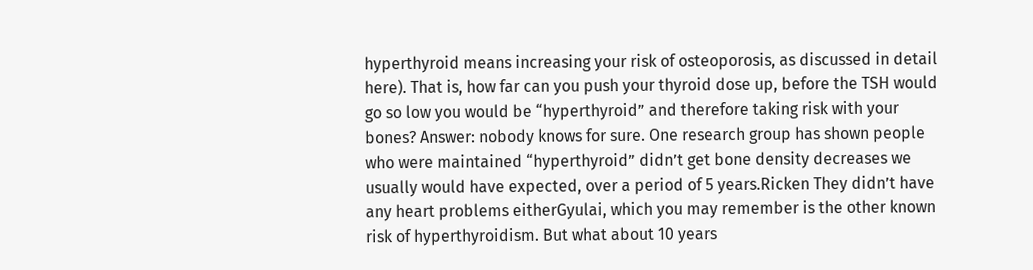hyperthyroid means increasing your risk of osteoporosis, as discussed in detail here). That is, how far can you push your thyroid dose up, before the TSH would go so low you would be “hyperthyroid” and therefore taking risk with your bones? Answer: nobody knows for sure. One research group has shown people who were maintained “hyperthyroid” didn’t get bone density decreases we usually would have expected, over a period of 5 years.Ricken They didn’t have any heart problems eitherGyulai, which you may remember is the other known risk of hyperthyroidism. But what about 10 years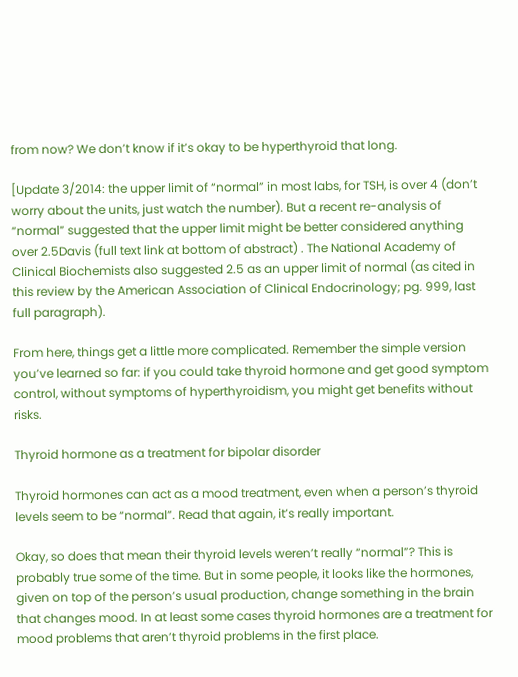from now? We don’t know if it’s okay to be hyperthyroid that long.

[Update 3/2014: the upper limit of “normal” in most labs, for TSH, is over 4 (don’t worry about the units, just watch the number). But a recent re-analysis of “normal” suggested that the upper limit might be better considered anything over 2.5Davis (full text link at bottom of abstract) . The National Academy of Clinical Biochemists also suggested 2.5 as an upper limit of normal (as cited in this review by the American Association of Clinical Endocrinology; pg. 999, last full paragraph).

From here, things get a little more complicated. Remember the simple version you’ve learned so far: if you could take thyroid hormone and get good symptom control, without symptoms of hyperthyroidism, you might get benefits without risks.

Thyroid hormone as a treatment for bipolar disorder

Thyroid hormones can act as a mood treatment, even when a person’s thyroid levels seem to be “normal”. Read that again, it’s really important.

Okay, so does that mean their thyroid levels weren’t really “normal”? This is probably true some of the time. But in some people, it looks like the hormones, given on top of the person’s usual production, change something in the brain that changes mood. In at least some cases thyroid hormones are a treatment for mood problems that aren’t thyroid problems in the first place.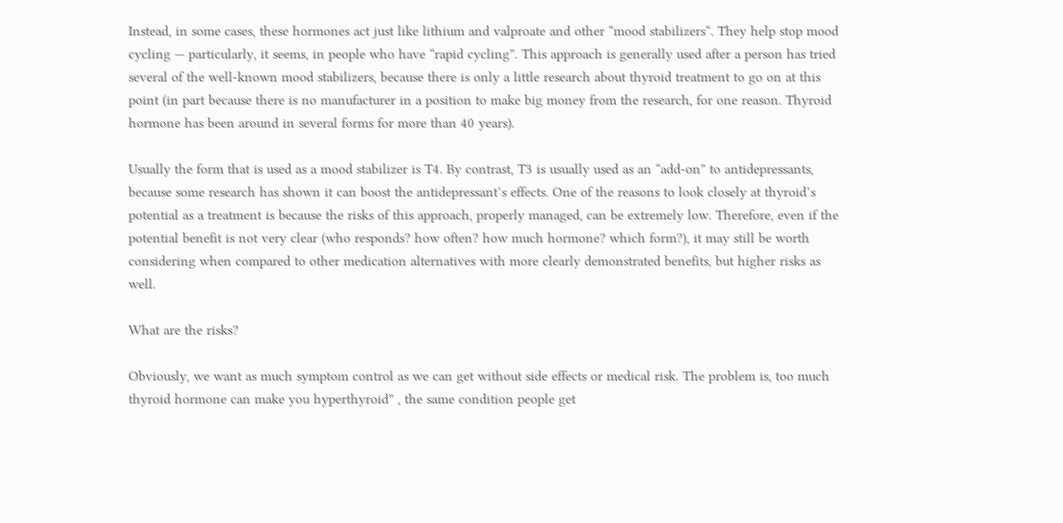Instead, in some cases, these hormones act just like lithium and valproate and other “mood stabilizers“. They help stop mood cycling — particularly, it seems, in people who have “rapid cycling”. This approach is generally used after a person has tried several of the well-known mood stabilizers, because there is only a little research about thyroid treatment to go on at this point (in part because there is no manufacturer in a position to make big money from the research, for one reason. Thyroid hormone has been around in several forms for more than 40 years).

Usually the form that is used as a mood stabilizer is T4. By contrast, T3 is usually used as an “add-on” to antidepressants, because some research has shown it can boost the antidepressant’s effects. One of the reasons to look closely at thyroid’s potential as a treatment is because the risks of this approach, properly managed, can be extremely low. Therefore, even if the potential benefit is not very clear (who responds? how often? how much hormone? which form?), it may still be worth considering when compared to other medication alternatives with more clearly demonstrated benefits, but higher risks as well.

What are the risks?

Obviously, we want as much symptom control as we can get without side effects or medical risk. The problem is, too much thyroid hormone can make you hyperthyroid” , the same condition people get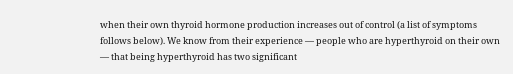when their own thyroid hormone production increases out of control (a list of symptoms follows below). We know from their experience — people who are hyperthyroid on their own — that being hyperthyroid has two significant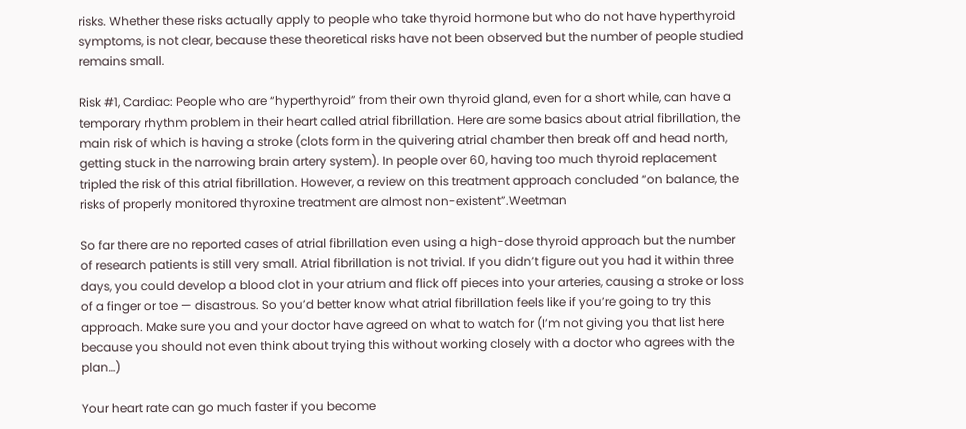risks. Whether these risks actually apply to people who take thyroid hormone but who do not have hyperthyroid symptoms, is not clear, because these theoretical risks have not been observed but the number of people studied remains small.

Risk #1, Cardiac: People who are “hyperthyroid” from their own thyroid gland, even for a short while, can have a temporary rhythm problem in their heart called atrial fibrillation. Here are some basics about atrial fibrillation, the main risk of which is having a stroke (clots form in the quivering atrial chamber then break off and head north, getting stuck in the narrowing brain artery system). In people over 60, having too much thyroid replacement tripled the risk of this atrial fibrillation. However, a review on this treatment approach concluded “on balance, the risks of properly monitored thyroxine treatment are almost non-existent”.Weetman

So far there are no reported cases of atrial fibrillation even using a high-dose thyroid approach but the number of research patients is still very small. Atrial fibrillation is not trivial. If you didn’t figure out you had it within three days, you could develop a blood clot in your atrium and flick off pieces into your arteries, causing a stroke or loss of a finger or toe — disastrous. So you’d better know what atrial fibrillation feels like if you’re going to try this approach. Make sure you and your doctor have agreed on what to watch for (I’m not giving you that list here because you should not even think about trying this without working closely with a doctor who agrees with the plan…)

Your heart rate can go much faster if you become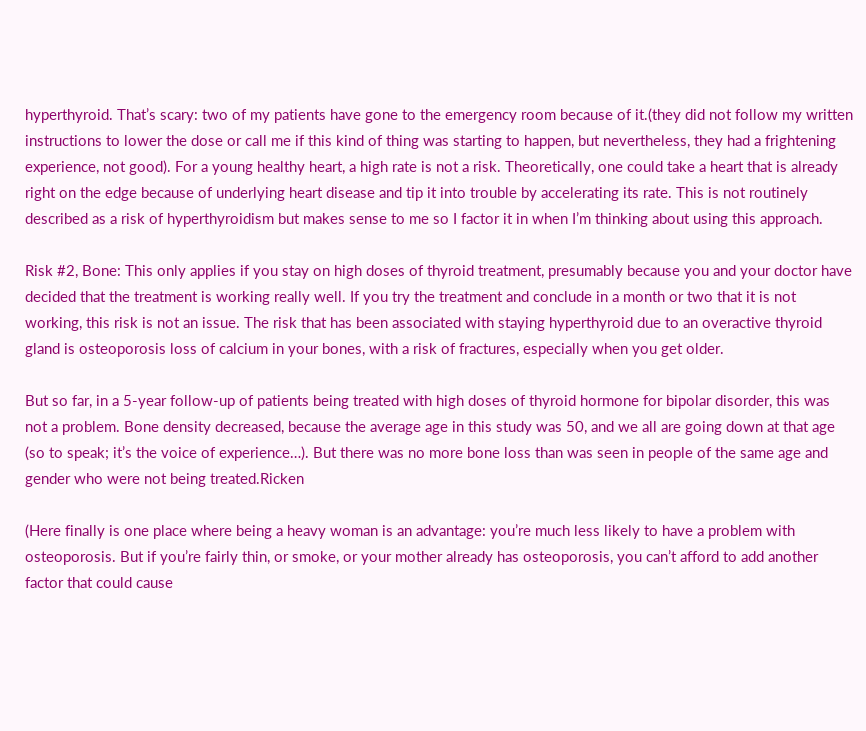hyperthyroid. That’s scary: two of my patients have gone to the emergency room because of it.(they did not follow my written instructions to lower the dose or call me if this kind of thing was starting to happen, but nevertheless, they had a frightening experience, not good). For a young healthy heart, a high rate is not a risk. Theoretically, one could take a heart that is already right on the edge because of underlying heart disease and tip it into trouble by accelerating its rate. This is not routinely described as a risk of hyperthyroidism but makes sense to me so I factor it in when I’m thinking about using this approach.

Risk #2, Bone: This only applies if you stay on high doses of thyroid treatment, presumably because you and your doctor have decided that the treatment is working really well. If you try the treatment and conclude in a month or two that it is not working, this risk is not an issue. The risk that has been associated with staying hyperthyroid due to an overactive thyroid gland is osteoporosis loss of calcium in your bones, with a risk of fractures, especially when you get older.

But so far, in a 5-year follow-up of patients being treated with high doses of thyroid hormone for bipolar disorder, this was not a problem. Bone density decreased, because the average age in this study was 50, and we all are going down at that age (so to speak; it’s the voice of experience…). But there was no more bone loss than was seen in people of the same age and gender who were not being treated.Ricken

(Here finally is one place where being a heavy woman is an advantage: you’re much less likely to have a problem with osteoporosis. But if you’re fairly thin, or smoke, or your mother already has osteoporosis, you can’t afford to add another factor that could cause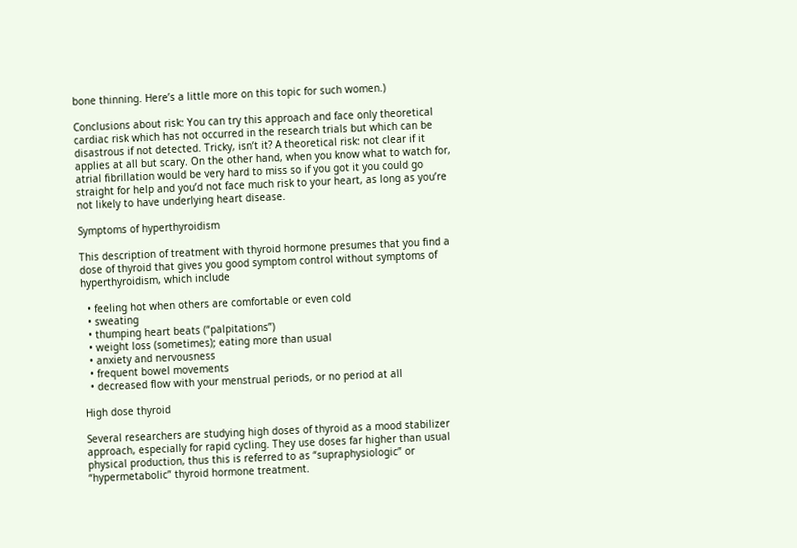bone thinning. Here’s a little more on this topic for such women.)

Conclusions about risk: You can try this approach and face only theoretical cardiac risk which has not occurred in the research trials but which can be disastrous if not detected. Tricky, isn’t it? A theoretical risk: not clear if it applies at all but scary. On the other hand, when you know what to watch for, atrial fibrillation would be very hard to miss so if you got it you could go straight for help and you’d not face much risk to your heart, as long as you’re not likely to have underlying heart disease.

Symptoms of hyperthyroidism

This description of treatment with thyroid hormone presumes that you find a dose of thyroid that gives you good symptom control without symptoms of hyperthyroidism, which include

  • feeling hot when others are comfortable or even cold
  • sweating
  • thumping heart beats (“palpitations”)
  • weight loss (sometimes); eating more than usual
  • anxiety and nervousness
  • frequent bowel movements
  • decreased flow with your menstrual periods, or no period at all

High dose thyroid

Several researchers are studying high doses of thyroid as a mood stabilizer approach, especially for rapid cycling. They use doses far higher than usual physical production, thus this is referred to as “supraphysiologic” or “hypermetabolic” thyroid hormone treatment.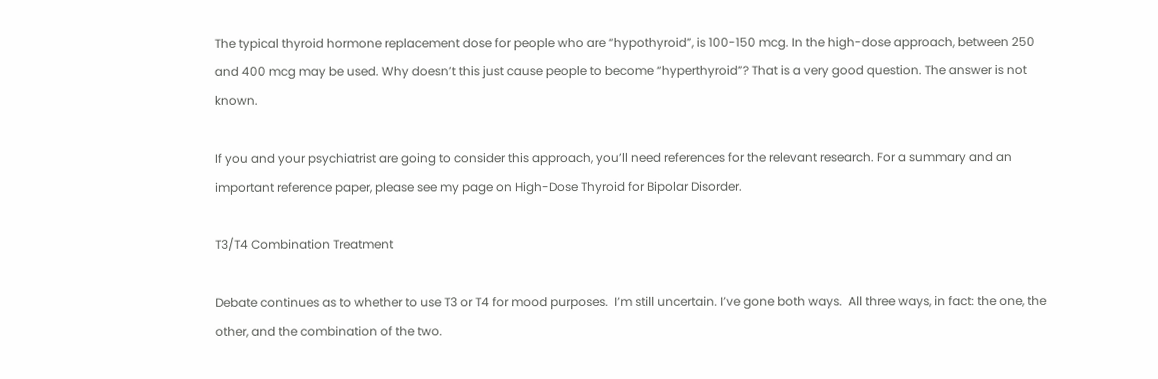The typical thyroid hormone replacement dose for people who are “hypothyroid”, is 100-150 mcg. In the high-dose approach, between 250 and 400 mcg may be used. Why doesn’t this just cause people to become “hyperthyroid”? That is a very good question. The answer is not known.

If you and your psychiatrist are going to consider this approach, you’ll need references for the relevant research. For a summary and an important reference paper, please see my page on High-Dose Thyroid for Bipolar Disorder.

T3/T4 Combination Treatment

Debate continues as to whether to use T3 or T4 for mood purposes.  I’m still uncertain. I’ve gone both ways.  All three ways, in fact: the one, the other, and the combination of the two.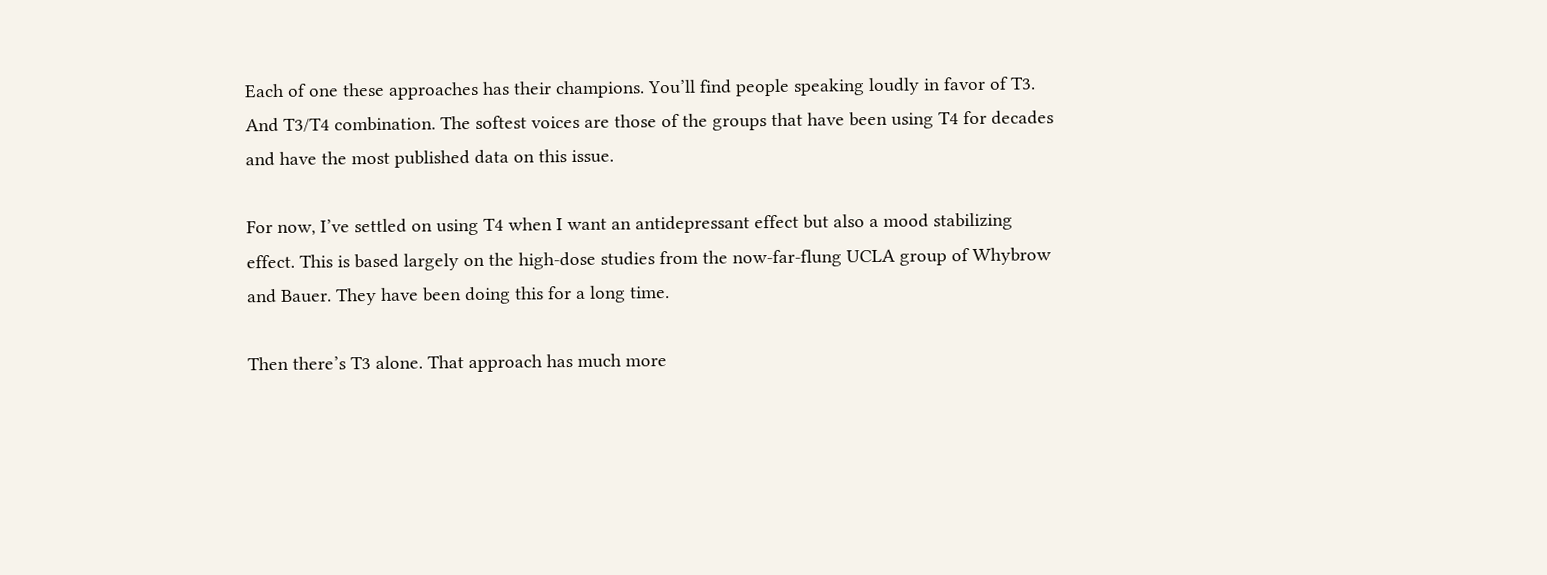Each of one these approaches has their champions. You’ll find people speaking loudly in favor of T3. And T3/T4 combination. The softest voices are those of the groups that have been using T4 for decades and have the most published data on this issue.

For now, I’ve settled on using T4 when I want an antidepressant effect but also a mood stabilizing effect. This is based largely on the high-dose studies from the now-far-flung UCLA group of Whybrow and Bauer. They have been doing this for a long time.

Then there’s T3 alone. That approach has much more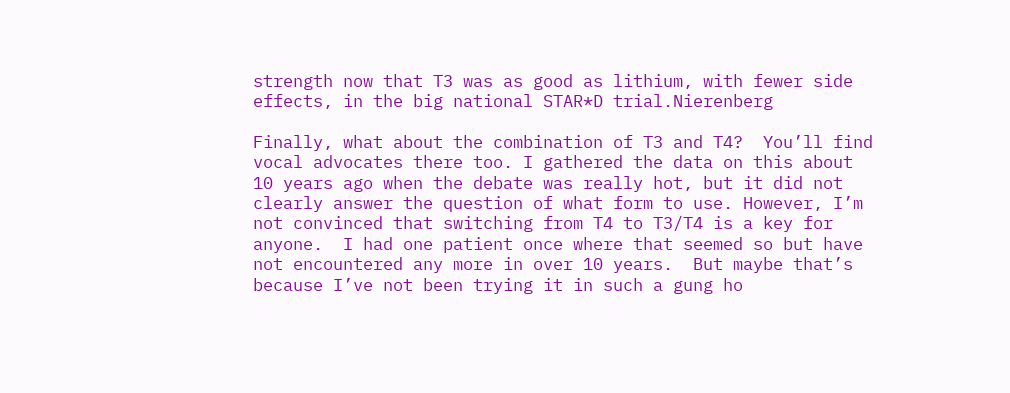strength now that T3 was as good as lithium, with fewer side effects, in the big national STAR*D trial.Nierenberg

Finally, what about the combination of T3 and T4?  You’ll find vocal advocates there too. I gathered the data on this about 10 years ago when the debate was really hot, but it did not clearly answer the question of what form to use. However, I’m not convinced that switching from T4 to T3/T4 is a key for anyone.  I had one patient once where that seemed so but have not encountered any more in over 10 years.  But maybe that’s because I’ve not been trying it in such a gung ho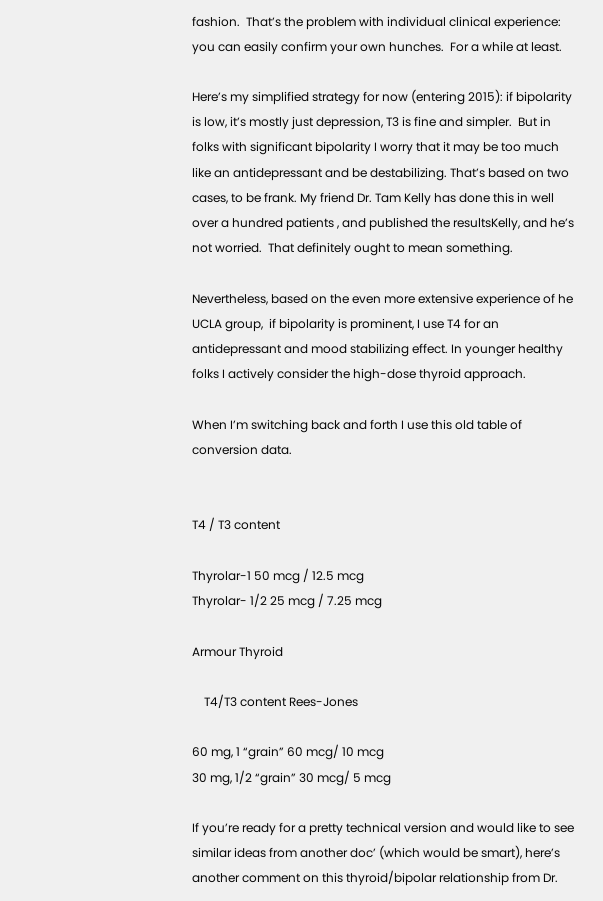fashion.  That’s the problem with individual clinical experience: you can easily confirm your own hunches.  For a while at least.

Here’s my simplified strategy for now (entering 2015): if bipolarity is low, it’s mostly just depression, T3 is fine and simpler.  But in folks with significant bipolarity I worry that it may be too much like an antidepressant and be destabilizing. That’s based on two cases, to be frank. My friend Dr. Tam Kelly has done this in well over a hundred patients , and published the resultsKelly, and he’s not worried.  That definitely ought to mean something.

Nevertheless, based on the even more extensive experience of he UCLA group,  if bipolarity is prominent, I use T4 for an antidepressant and mood stabilizing effect. In younger healthy folks I actively consider the high-dose thyroid approach.

When I’m switching back and forth I use this old table of conversion data.


T4 / T3 content

Thyrolar-1 50 mcg / 12.5 mcg
Thyrolar- 1/2 25 mcg / 7.25 mcg

Armour Thyroid

    T4/T3 content Rees-Jones

60 mg, 1 “grain” 60 mcg/ 10 mcg
30 mg, 1/2 “grain” 30 mcg/ 5 mcg

If you’re ready for a pretty technical version and would like to see similar ideas from another doc’ (which would be smart), here’s another comment on this thyroid/bipolar relationship from Dr.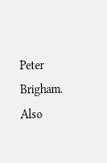Peter Brigham.  Also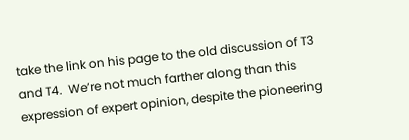take the link on his page to the old discussion of T3 and T4.  We’re not much farther along than this expression of expert opinion, despite the pioneering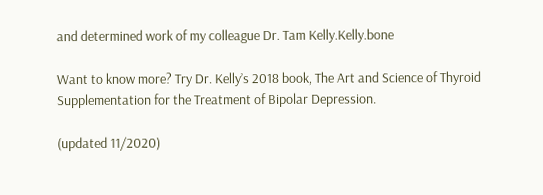and determined work of my colleague Dr. Tam Kelly.Kelly.bone

Want to know more? Try Dr. Kelly’s 2018 book, The Art and Science of Thyroid Supplementation for the Treatment of Bipolar Depression.

(updated 11/2020)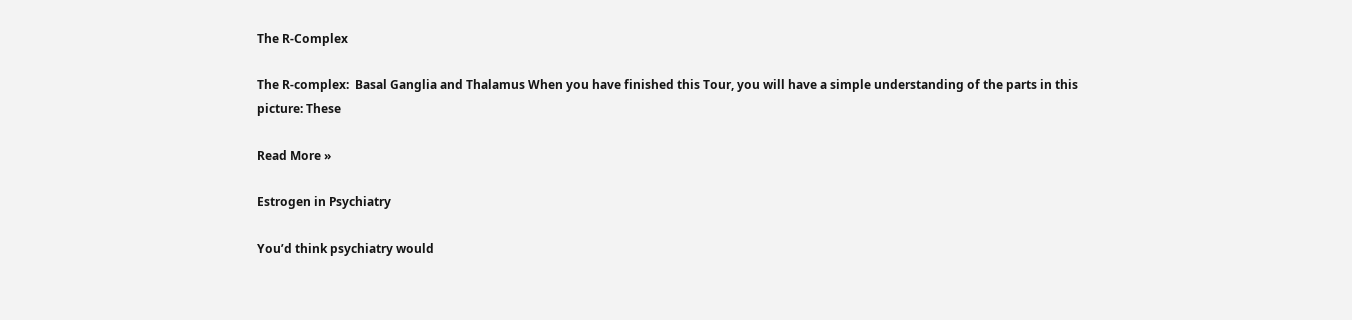The R-Complex

The R-complex:  Basal Ganglia and Thalamus When you have finished this Tour, you will have a simple understanding of the parts in this picture: These

Read More »

Estrogen in Psychiatry

You’d think psychiatry would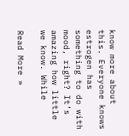know more about this. Everyone knows estrogen has something to do with mood, right? It’s amazing how little we know. While

Read More »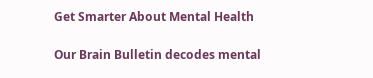Get Smarter About Mental Health

Our Brain Bulletin decodes mental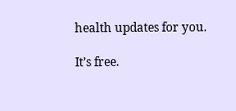health updates for you.

It’s free.